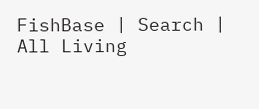FishBase | Search | All Living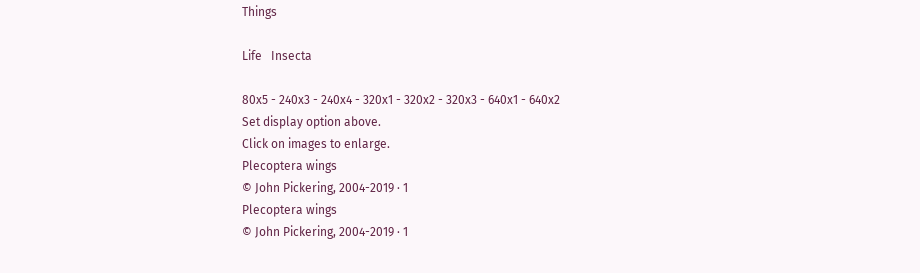Things

Life   Insecta

80x5 - 240x3 - 240x4 - 320x1 - 320x2 - 320x3 - 640x1 - 640x2
Set display option above.
Click on images to enlarge.
Plecoptera wings
© John Pickering, 2004-2019 · 1
Plecoptera wings
© John Pickering, 2004-2019 · 1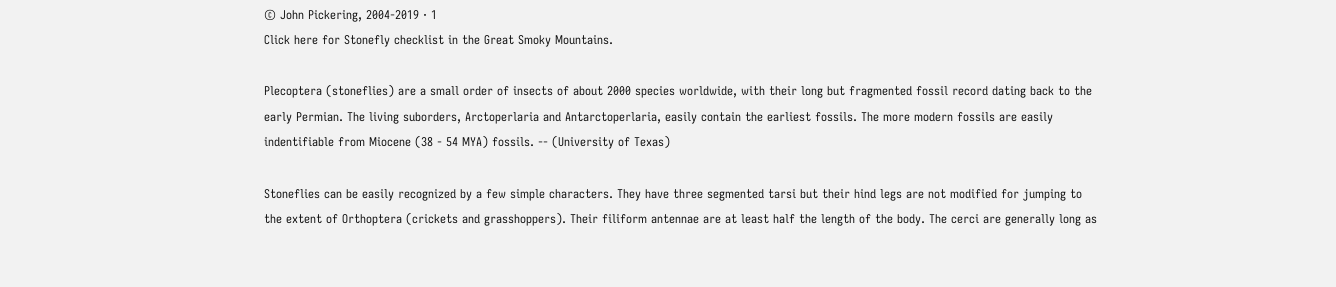© John Pickering, 2004-2019 · 1
Click here for Stonefly checklist in the Great Smoky Mountains.

Plecoptera (stoneflies) are a small order of insects of about 2000 species worldwide, with their long but fragmented fossil record dating back to the early Permian. The living suborders, Arctoperlaria and Antarctoperlaria, easily contain the earliest fossils. The more modern fossils are easily indentifiable from Miocene (38 - 54 MYA) fossils. -- (University of Texas)

Stoneflies can be easily recognized by a few simple characters. They have three segmented tarsi but their hind legs are not modified for jumping to the extent of Orthoptera (crickets and grasshoppers). Their filiform antennae are at least half the length of the body. The cerci are generally long as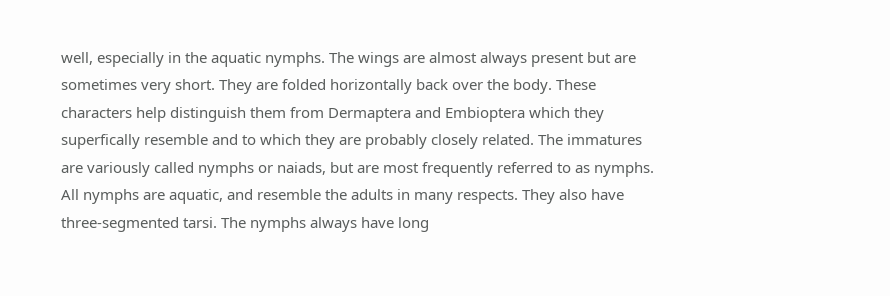well, especially in the aquatic nymphs. The wings are almost always present but are sometimes very short. They are folded horizontally back over the body. These characters help distinguish them from Dermaptera and Embioptera which they superfically resemble and to which they are probably closely related. The immatures are variously called nymphs or naiads, but are most frequently referred to as nymphs. All nymphs are aquatic, and resemble the adults in many respects. They also have three-segmented tarsi. The nymphs always have long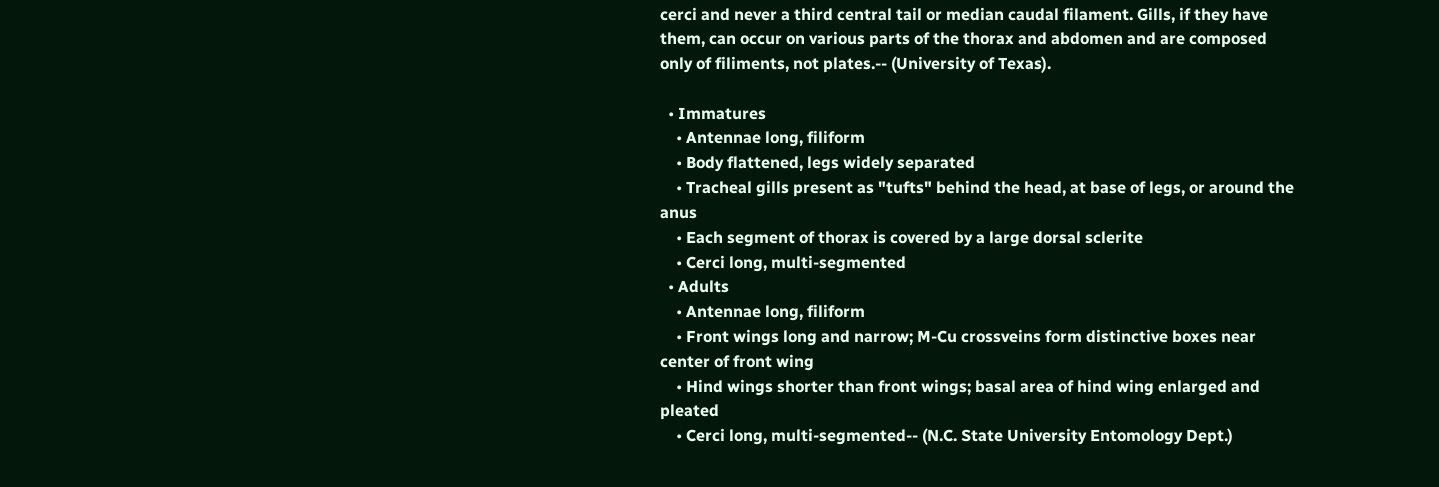cerci and never a third central tail or median caudal filament. Gills, if they have them, can occur on various parts of the thorax and abdomen and are composed only of filiments, not plates.-- (University of Texas).

  • Immatures
    • Antennae long, filiform
    • Body flattened, legs widely separated
    • Tracheal gills present as "tufts" behind the head, at base of legs, or around the anus
    • Each segment of thorax is covered by a large dorsal sclerite
    • Cerci long, multi-segmented
  • Adults
    • Antennae long, filiform
    • Front wings long and narrow; M-Cu crossveins form distinctive boxes near center of front wing
    • Hind wings shorter than front wings; basal area of hind wing enlarged and pleated
    • Cerci long, multi-segmented-- (N.C. State University Entomology Dept.)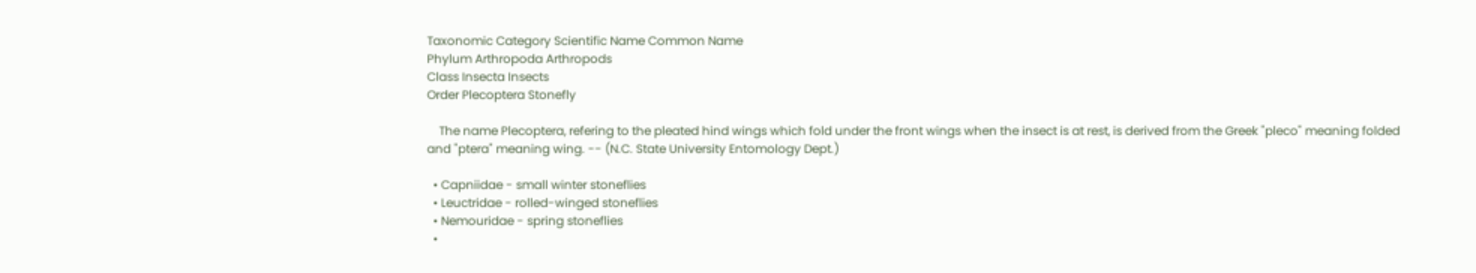Taxonomic Category Scientific Name Common Name
Phylum Arthropoda Arthropods
Class Insecta Insects
Order Plecoptera Stonefly

    The name Plecoptera, refering to the pleated hind wings which fold under the front wings when the insect is at rest, is derived from the Greek "pleco" meaning folded and "ptera" meaning wing. -- (N.C. State University Entomology Dept.)

  • Capniidae - small winter stoneflies
  • Leuctridae - rolled-winged stoneflies
  • Nemouridae - spring stoneflies
  •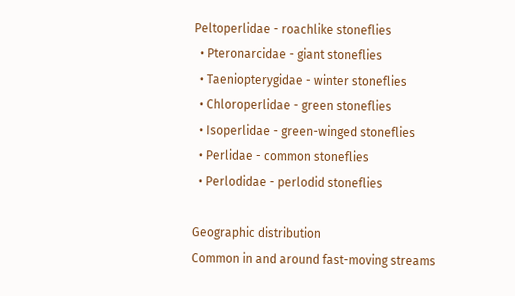Peltoperlidae - roachlike stoneflies
  • Pteronarcidae - giant stoneflies
  • Taeniopterygidae - winter stoneflies
  • Chloroperlidae - green stoneflies
  • Isoperlidae - green-winged stoneflies
  • Perlidae - common stoneflies
  • Perlodidae - perlodid stoneflies

Geographic distribution
Common in and around fast-moving streams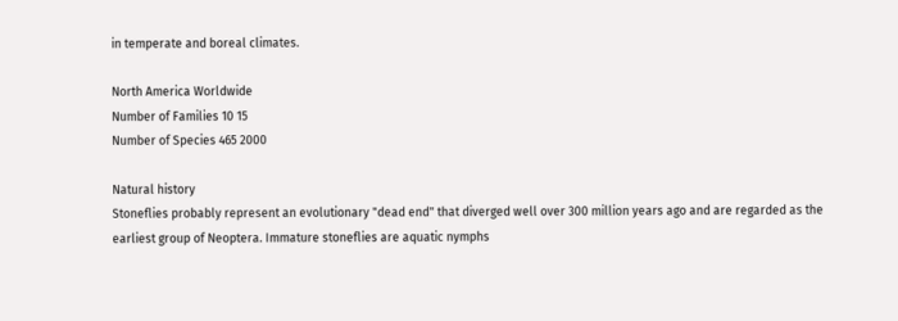in temperate and boreal climates.

North America Worldwide
Number of Families 10 15
Number of Species 465 2000

Natural history
Stoneflies probably represent an evolutionary "dead end" that diverged well over 300 million years ago and are regarded as the earliest group of Neoptera. Immature stoneflies are aquatic nymphs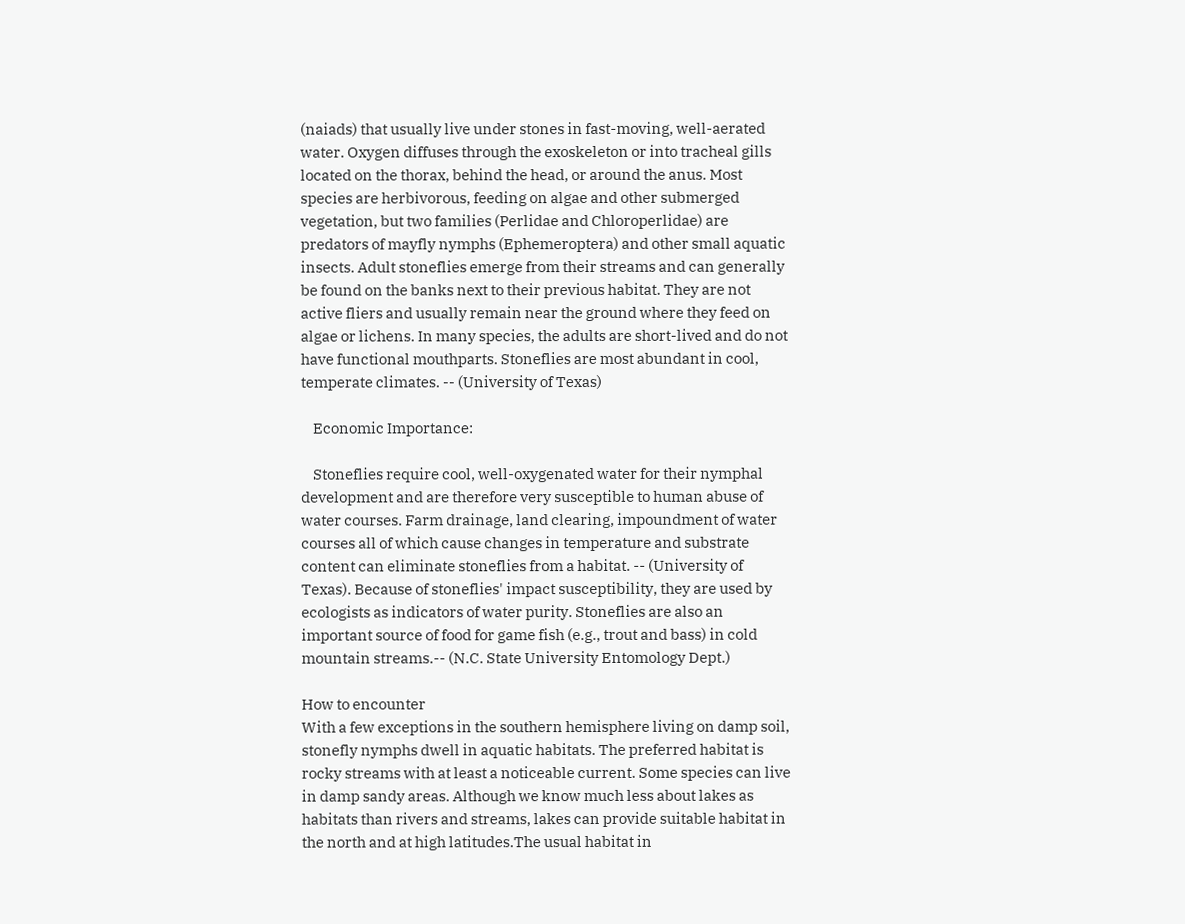(naiads) that usually live under stones in fast-moving, well-aerated water. Oxygen diffuses through the exoskeleton or into tracheal gills located on the thorax, behind the head, or around the anus. Most species are herbivorous, feeding on algae and other submerged vegetation, but two families (Perlidae and Chloroperlidae) are predators of mayfly nymphs (Ephemeroptera) and other small aquatic insects. Adult stoneflies emerge from their streams and can generally be found on the banks next to their previous habitat. They are not active fliers and usually remain near the ground where they feed on algae or lichens. In many species, the adults are short-lived and do not have functional mouthparts. Stoneflies are most abundant in cool, temperate climates. -- (University of Texas)

    Economic Importance:

    Stoneflies require cool, well-oxygenated water for their nymphal development and are therefore very susceptible to human abuse of water courses. Farm drainage, land clearing, impoundment of water courses all of which cause changes in temperature and substrate content can eliminate stoneflies from a habitat. -- (University of Texas). Because of stoneflies' impact susceptibility, they are used by ecologists as indicators of water purity. Stoneflies are also an important source of food for game fish (e.g., trout and bass) in cold mountain streams.-- (N.C. State University Entomology Dept.)

How to encounter
With a few exceptions in the southern hemisphere living on damp soil, stonefly nymphs dwell in aquatic habitats. The preferred habitat is rocky streams with at least a noticeable current. Some species can live in damp sandy areas. Although we know much less about lakes as habitats than rivers and streams, lakes can provide suitable habitat in the north and at high latitudes.The usual habitat in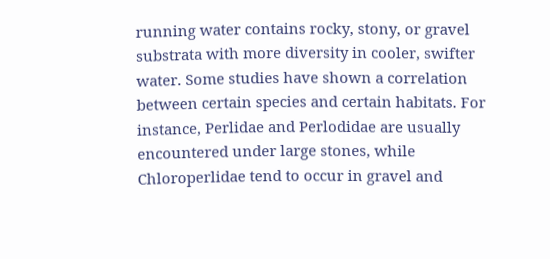running water contains rocky, stony, or gravel substrata with more diversity in cooler, swifter water. Some studies have shown a correlation between certain species and certain habitats. For instance, Perlidae and Perlodidae are usually encountered under large stones, while Chloroperlidae tend to occur in gravel and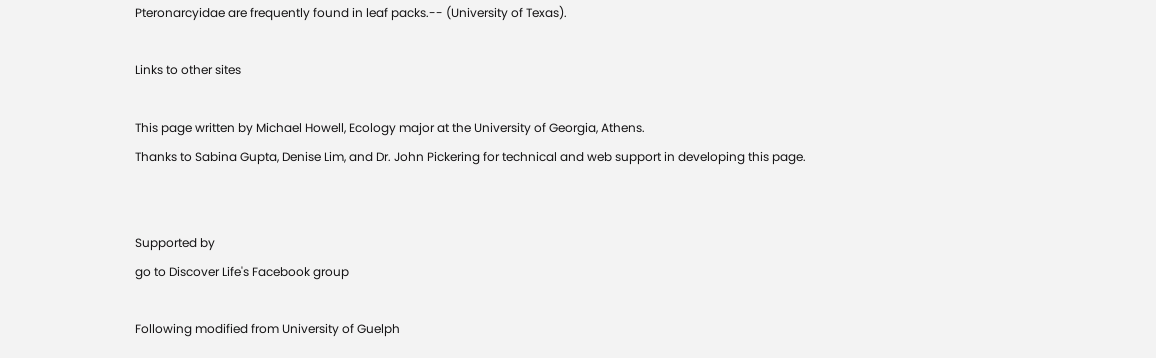Pteronarcyidae are frequently found in leaf packs.-- (University of Texas).

Links to other sites

This page written by Michael Howell, Ecology major at the University of Georgia, Athens.
Thanks to Sabina Gupta, Denise Lim, and Dr. John Pickering for technical and web support in developing this page.


Supported by
go to Discover Life's Facebook group

Following modified from University of Guelph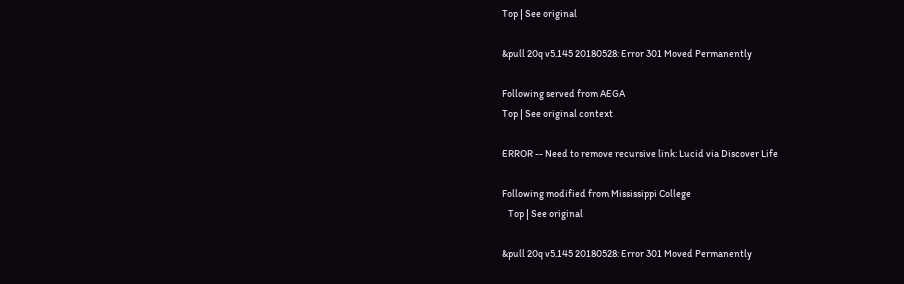Top | See original

&pull 20q v5.145 20180528: Error 301 Moved Permanently

Following served from AEGA
Top | See original context

ERROR -- Need to remove recursive link: Lucid via Discover Life

Following modified from Mississippi College
   Top | See original

&pull 20q v5.145 20180528: Error 301 Moved Permanently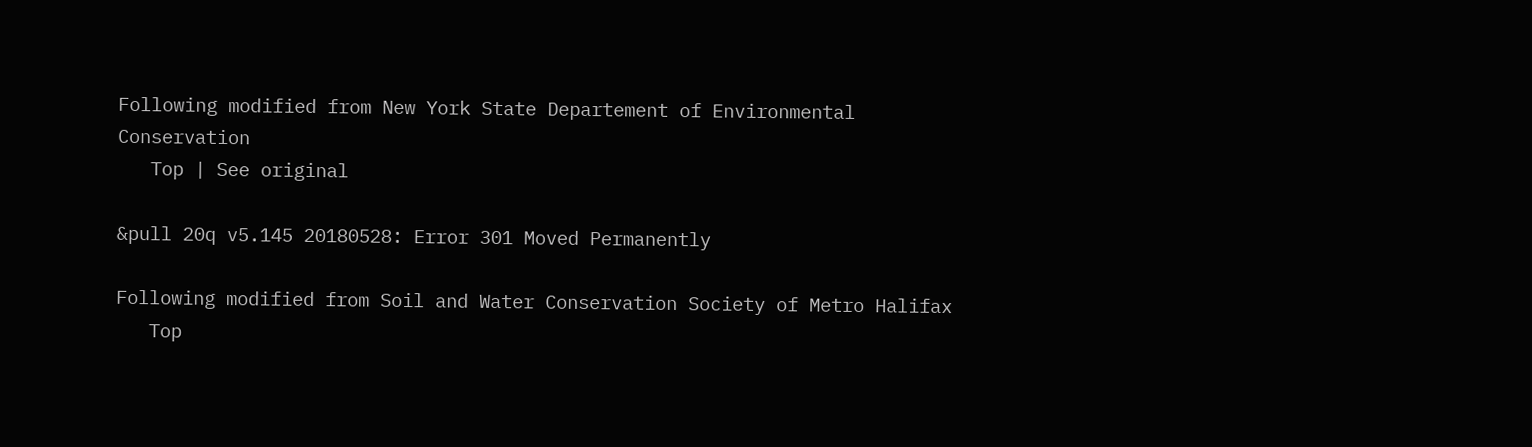Following modified from New York State Departement of Environmental Conservation
   Top | See original

&pull 20q v5.145 20180528: Error 301 Moved Permanently

Following modified from Soil and Water Conservation Society of Metro Halifax
   Top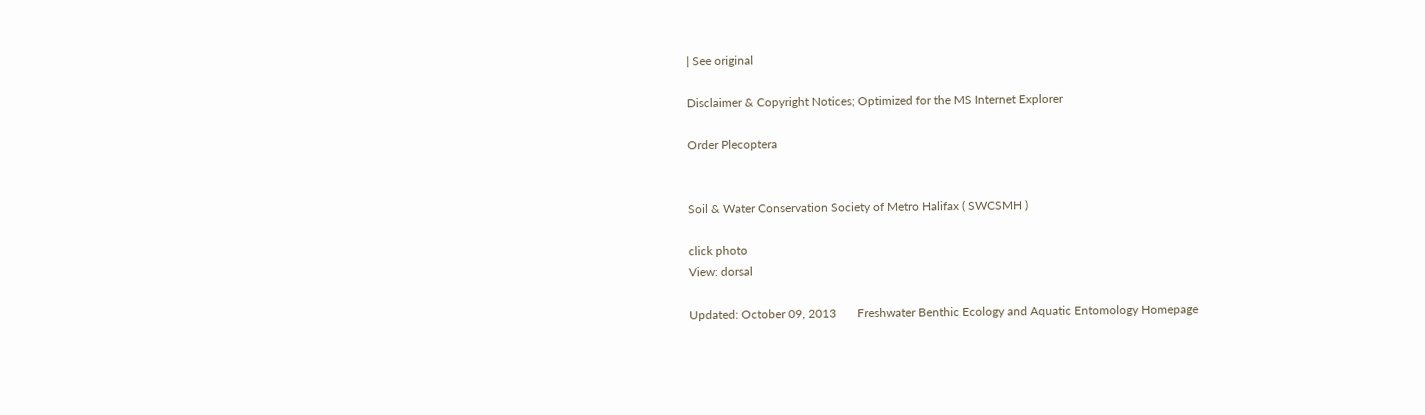| See original

Disclaimer & Copyright Notices; Optimized for the MS Internet Explorer

Order Plecoptera


Soil & Water Conservation Society of Metro Halifax ( SWCSMH )

click photo
View: dorsal

Updated: October 09, 2013       Freshwater Benthic Ecology and Aquatic Entomology Homepage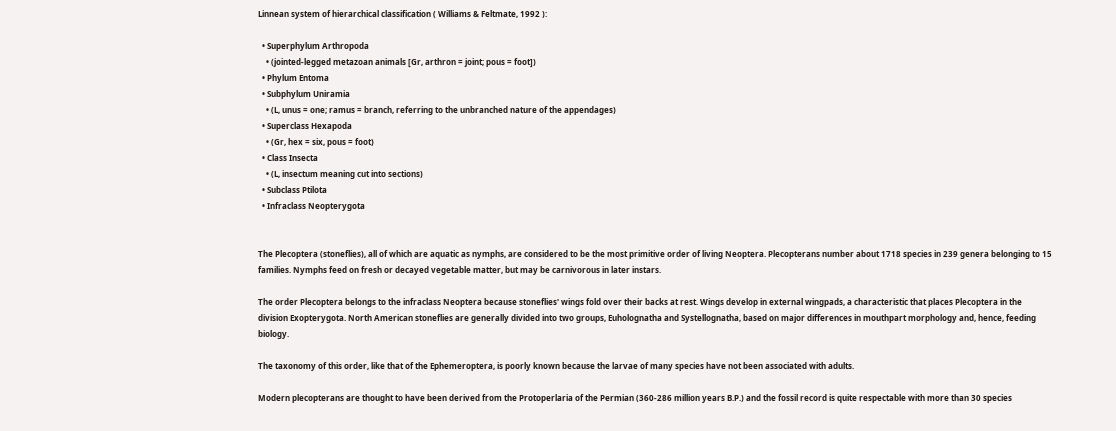Linnean system of hierarchical classification ( Williams & Feltmate, 1992 ):

  • Superphylum Arthropoda
    • (jointed-legged metazoan animals [Gr, arthron = joint; pous = foot])
  • Phylum Entoma
  • Subphylum Uniramia
    • (L, unus = one; ramus = branch, referring to the unbranched nature of the appendages)
  • Superclass Hexapoda
    • (Gr, hex = six, pous = foot)
  • Class Insecta
    • (L, insectum meaning cut into sections)
  • Subclass Ptilota
  • Infraclass Neopterygota


The Plecoptera (stoneflies), all of which are aquatic as nymphs, are considered to be the most primitive order of living Neoptera. Plecopterans number about 1718 species in 239 genera belonging to 15 families. Nymphs feed on fresh or decayed vegetable matter, but may be carnivorous in later instars.

The order Plecoptera belongs to the infraclass Neoptera because stoneflies' wings fold over their backs at rest. Wings develop in external wingpads, a characteristic that places Plecoptera in the division Exopterygota. North American stoneflies are generally divided into two groups, Euholognatha and Systellognatha, based on major differences in mouthpart morphology and, hence, feeding biology.

The taxonomy of this order, like that of the Ephemeroptera, is poorly known because the larvae of many species have not been associated with adults.

Modern plecopterans are thought to have been derived from the Protoperlaria of the Permian (360-286 million years B.P.) and the fossil record is quite respectable with more than 30 species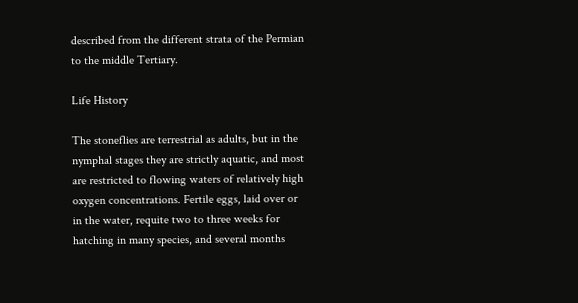described from the different strata of the Permian to the middle Tertiary.

Life History

The stoneflies are terrestrial as adults, but in the nymphal stages they are strictly aquatic, and most are restricted to flowing waters of relatively high oxygen concentrations. Fertile eggs, laid over or in the water, requite two to three weeks for hatching in many species, and several months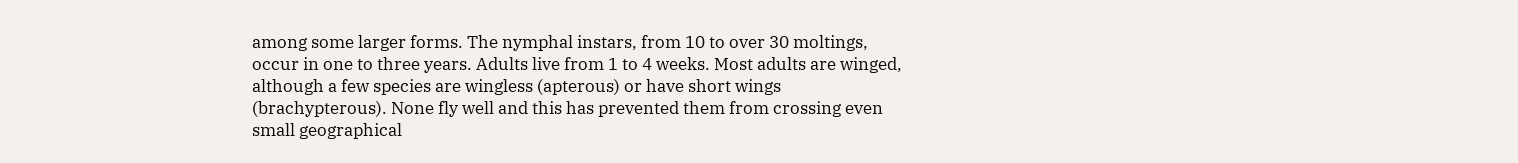among some larger forms. The nymphal instars, from 10 to over 30 moltings, occur in one to three years. Adults live from 1 to 4 weeks. Most adults are winged, although a few species are wingless (apterous) or have short wings (brachypterous). None fly well and this has prevented them from crossing even small geographical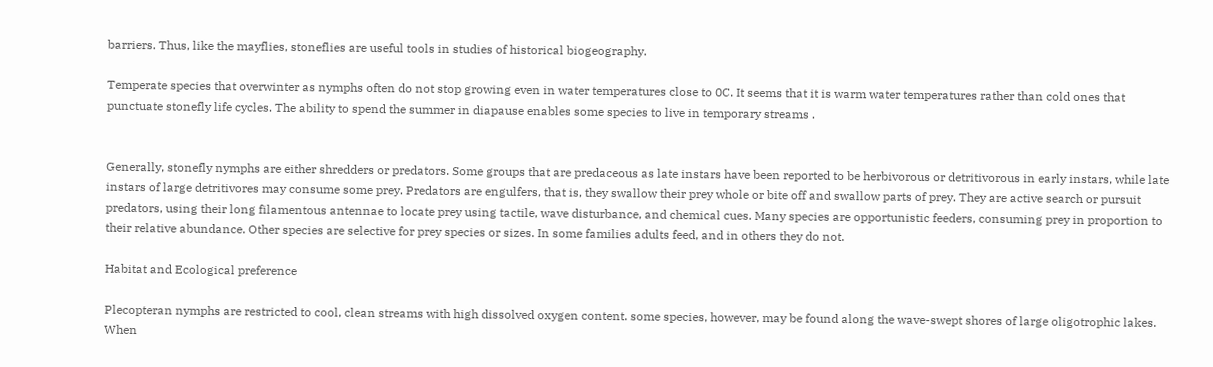barriers. Thus, like the mayflies, stoneflies are useful tools in studies of historical biogeography.

Temperate species that overwinter as nymphs often do not stop growing even in water temperatures close to 0C. It seems that it is warm water temperatures rather than cold ones that punctuate stonefly life cycles. The ability to spend the summer in diapause enables some species to live in temporary streams .


Generally, stonefly nymphs are either shredders or predators. Some groups that are predaceous as late instars have been reported to be herbivorous or detritivorous in early instars, while late instars of large detritivores may consume some prey. Predators are engulfers, that is, they swallow their prey whole or bite off and swallow parts of prey. They are active search or pursuit predators, using their long filamentous antennae to locate prey using tactile, wave disturbance, and chemical cues. Many species are opportunistic feeders, consuming prey in proportion to their relative abundance. Other species are selective for prey species or sizes. In some families adults feed, and in others they do not.

Habitat and Ecological preference

Plecopteran nymphs are restricted to cool, clean streams with high dissolved oxygen content. some species, however, may be found along the wave-swept shores of large oligotrophic lakes. When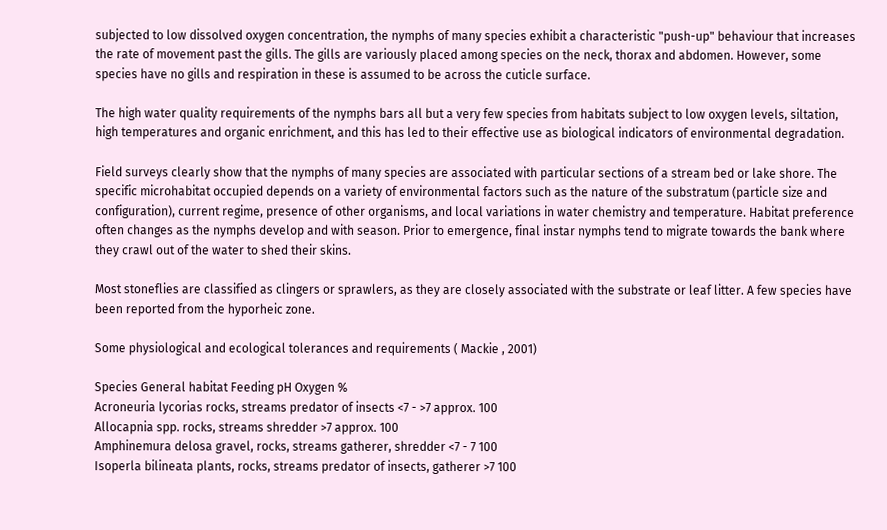subjected to low dissolved oxygen concentration, the nymphs of many species exhibit a characteristic "push-up" behaviour that increases the rate of movement past the gills. The gills are variously placed among species on the neck, thorax and abdomen. However, some species have no gills and respiration in these is assumed to be across the cuticle surface.

The high water quality requirements of the nymphs bars all but a very few species from habitats subject to low oxygen levels, siltation, high temperatures and organic enrichment, and this has led to their effective use as biological indicators of environmental degradation.

Field surveys clearly show that the nymphs of many species are associated with particular sections of a stream bed or lake shore. The specific microhabitat occupied depends on a variety of environmental factors such as the nature of the substratum (particle size and configuration), current regime, presence of other organisms, and local variations in water chemistry and temperature. Habitat preference often changes as the nymphs develop and with season. Prior to emergence, final instar nymphs tend to migrate towards the bank where they crawl out of the water to shed their skins.

Most stoneflies are classified as clingers or sprawlers, as they are closely associated with the substrate or leaf litter. A few species have been reported from the hyporheic zone.

Some physiological and ecological tolerances and requirements ( Mackie , 2001)

Species General habitat Feeding pH Oxygen %
Acroneuria lycorias rocks, streams predator of insects <7 - >7 approx. 100
Allocapnia spp. rocks, streams shredder >7 approx. 100
Amphinemura delosa gravel, rocks, streams gatherer, shredder <7 - 7 100
Isoperla bilineata plants, rocks, streams predator of insects, gatherer >7 100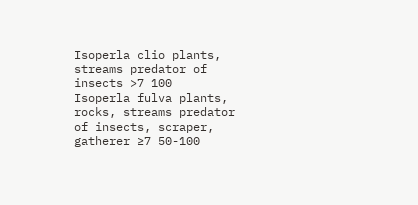Isoperla clio plants, streams predator of insects >7 100
Isoperla fulva plants, rocks, streams predator of insects, scraper, gatherer ≥7 50-100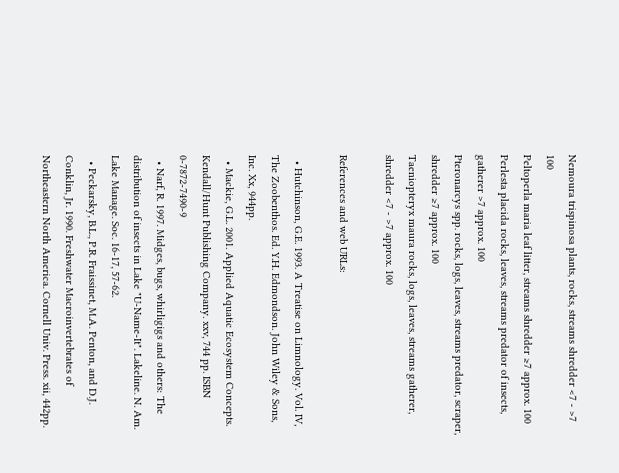Nemoura trispinosa plants, rocks, streams shredder <7 - >7 100
Peltoperla maria leaf litter, streams shredder ≥7 approx. 100
Perlesta placida rocks, leaves, streams predator of insects, gatherer >7 approx. 100
Pteronarcys spp. rocks, logs, leaves, streams predator, scraper, shredder ≥7 approx. 100
Taeniopteryx maura rocks, logs, leaves, streams gatherer, shredder <7 - >7 approx. 100

References and web URLs:

  • Hutchinson, G.E. 1993. A Treatise on Limnology. Vol. IV, The Zoobenthos. Ed. Y.H. Edmondson. John Wiley & Sons, Inc. Xx, 944pp.
  • Mackie, G.L. 2001. Applied Aquatic Ecosystem Concepts. Kendall/Hunt Publishing Company. xxv, 744 pp. ISBN 0-7872-7490-9
  • Narf, R. 1997. Midges, bugs, whirligigs and others: The distribution of insects in Lake "U-Name-It". Lakeline. N. Am. Lake Manage. Soc. 16-17, 57-62.
  • Peckarsky, B.L., P.R. Fraissinet, M.A. Penton, and D.J. Conklin, Jr. 1990. Freshwater Macroinvertebrates of Northeastern North America. Cornell Univ. Press. xii, 442pp.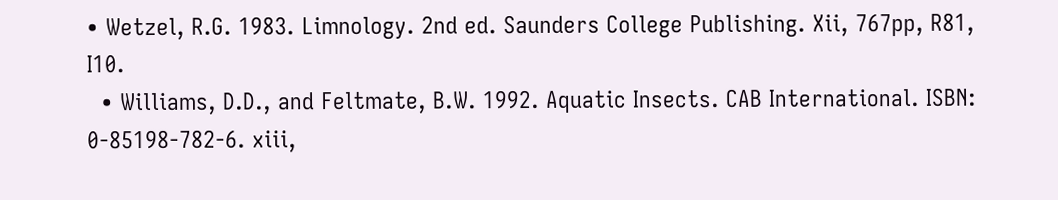• Wetzel, R.G. 1983. Limnology. 2nd ed. Saunders College Publishing. Xii, 767pp, R81, I10.
  • Williams, D.D., and Feltmate, B.W. 1992. Aquatic Insects. CAB International. ISBN: 0-85198-782-6. xiii,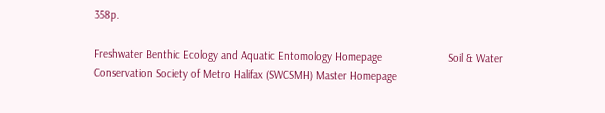358p.

Freshwater Benthic Ecology and Aquatic Entomology Homepage                      Soil & Water Conservation Society of Metro Halifax (SWCSMH) Master Homepage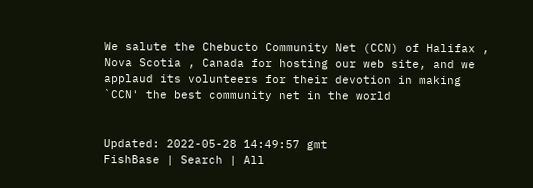We salute the Chebucto Community Net (CCN) of Halifax , Nova Scotia , Canada for hosting our web site, and we applaud its volunteers for their devotion in making `CCN' the best community net in the world


Updated: 2022-05-28 14:49:57 gmt
FishBase | Search | All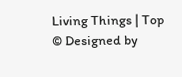Living Things | Top
© Designed by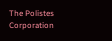The Polistes Corporation